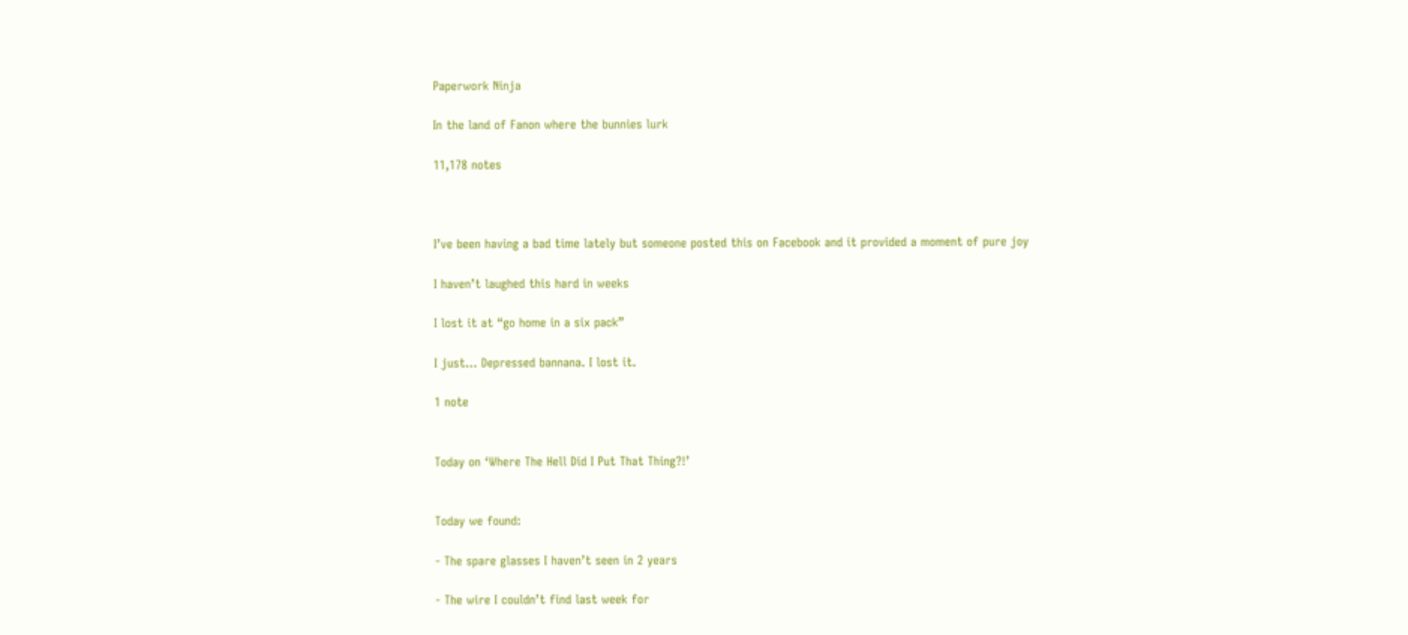Paperwork Ninja

In the land of Fanon where the bunnies lurk

11,178 notes



I’ve been having a bad time lately but someone posted this on Facebook and it provided a moment of pure joy

I haven’t laughed this hard in weeks

I lost it at “go home in a six pack”

I just… Depressed bannana. I lost it.

1 note


Today on ‘Where The Hell Did I Put That Thing?!’


Today we found:

- The spare glasses I haven’t seen in 2 years

- The wire I couldn’t find last week for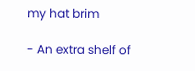my hat brim

- An extra shelf of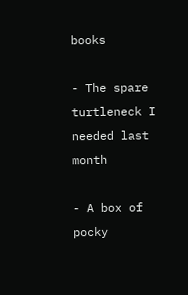books

- The spare turtleneck I needed last month

- A box of pocky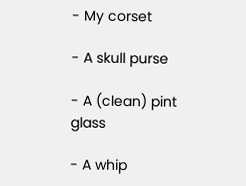- My corset

- A skull purse

- A (clean) pint glass

- A whip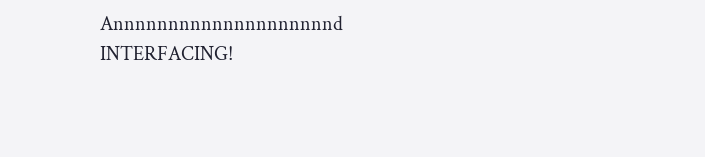Annnnnnnnnnnnnnnnnnnnd INTERFACING!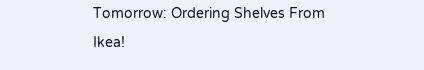Tomorrow: Ordering Shelves From Ikea!